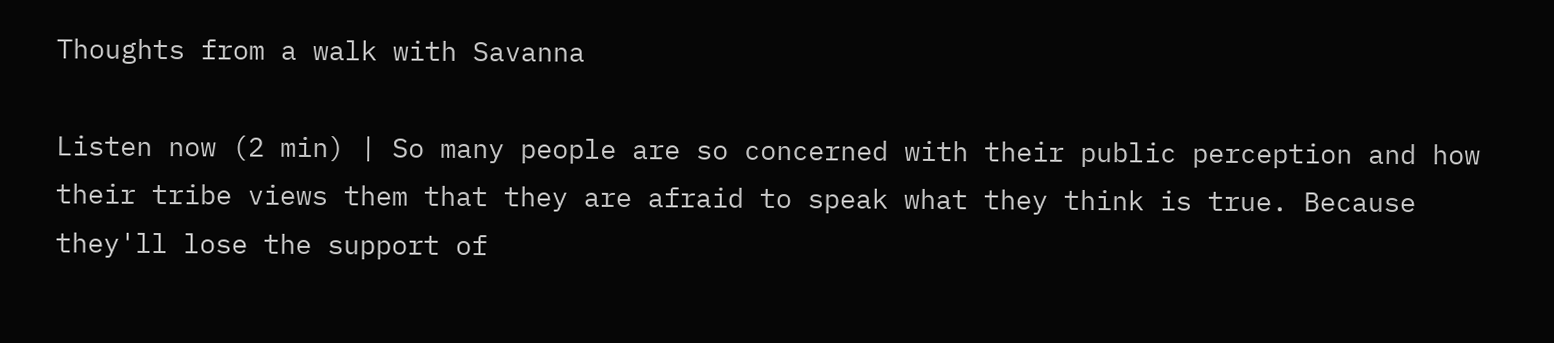Thoughts from a walk with Savanna

Listen now (2 min) | So many people are so concerned with their public perception and how their tribe views them that they are afraid to speak what they think is true. Because they'll lose the support of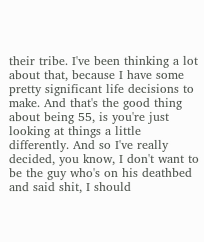their tribe. I've been thinking a lot about that, because I have some pretty significant life decisions to make. And that's the good thing about being 55, is you're just looking at things a little differently. And so I've really decided, you know, I don't want to be the guy who's on his deathbed and said shit, I should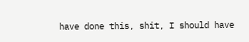have done this, shit, I should have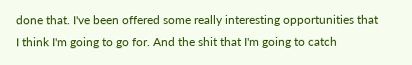done that. I've been offered some really interesting opportunities that I think I'm going to go for. And the shit that I'm going to catch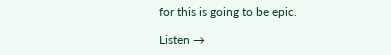for this is going to be epic.

Listen →